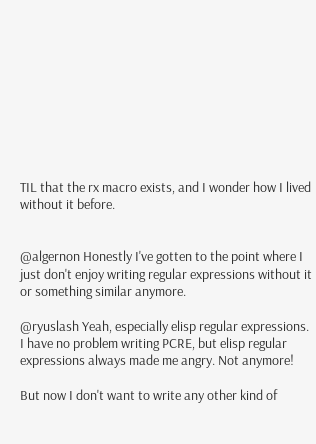TIL that the rx macro exists, and I wonder how I lived without it before.


@algernon Honestly I've gotten to the point where I just don't enjoy writing regular expressions without it or something similar anymore.

@ryuslash Yeah, especially elisp regular expressions. I have no problem writing PCRE, but elisp regular expressions always made me angry. Not anymore!

But now I don't want to write any other kind of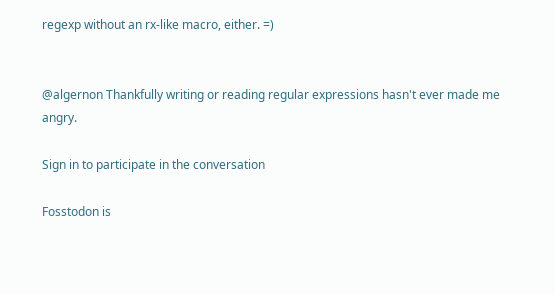regexp without an rx-like macro, either. =)


@algernon Thankfully writing or reading regular expressions hasn't ever made me angry.

Sign in to participate in the conversation

Fosstodon is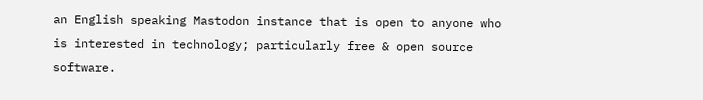an English speaking Mastodon instance that is open to anyone who is interested in technology; particularly free & open source software.